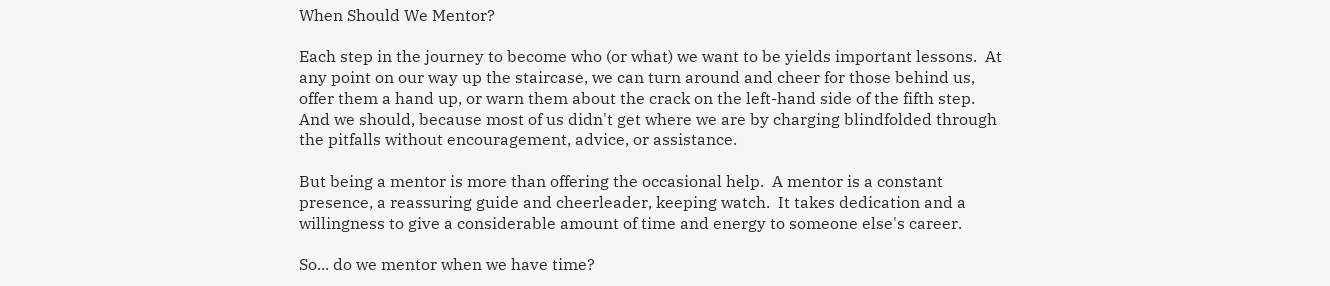When Should We Mentor?

Each step in the journey to become who (or what) we want to be yields important lessons.  At any point on our way up the staircase, we can turn around and cheer for those behind us, offer them a hand up, or warn them about the crack on the left-hand side of the fifth step.  And we should, because most of us didn't get where we are by charging blindfolded through the pitfalls without encouragement, advice, or assistance.

But being a mentor is more than offering the occasional help.  A mentor is a constant presence, a reassuring guide and cheerleader, keeping watch.  It takes dedication and a willingness to give a considerable amount of time and energy to someone else's career.

So... do we mentor when we have time?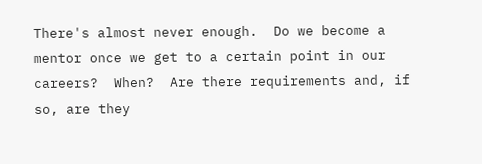There's almost never enough.  Do we become a mentor once we get to a certain point in our careers?  When?  Are there requirements and, if so, are they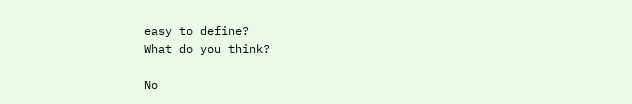easy to define?
What do you think?

No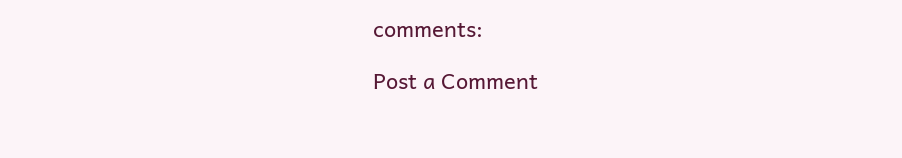comments:

Post a Comment